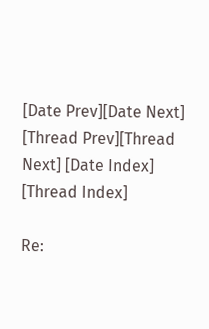[Date Prev][Date Next] [Thread Prev][Thread Next] [Date Index] [Thread Index]

Re: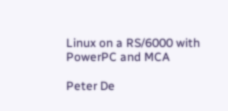Linux on a RS/6000 with PowerPC and MCA

Peter De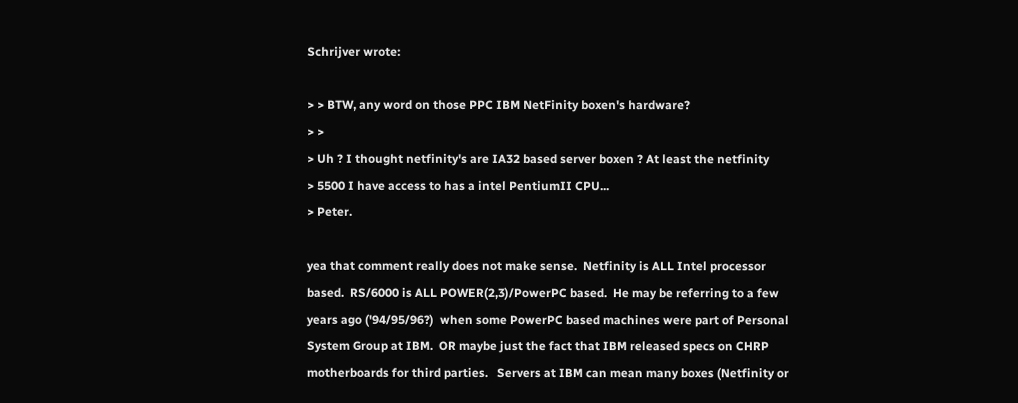Schrijver wrote:

> > BTW, any word on those PPC IBM NetFinity boxen's hardware?
> >
> Uh ? I thought netfinity's are IA32 based server boxen ? At least the netfinity
> 5500 I have access to has a intel PentiumII CPU...
> Peter.

yea that comment really does not make sense.  Netfinity is ALL Intel processor
based.  RS/6000 is ALL POWER(2,3)/PowerPC based.  He may be referring to a few
years ago ('94/95/96?)  when some PowerPC based machines were part of Personal
System Group at IBM.  OR maybe just the fact that IBM released specs on CHRP
motherboards for third parties.   Servers at IBM can mean many boxes (Netfinity or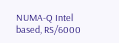NUMA-Q Intel based, RS/6000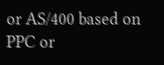or AS/400 based on PPC or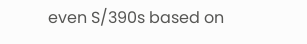even S/390s based on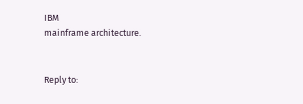IBM
mainframe architecture.


Reply to: